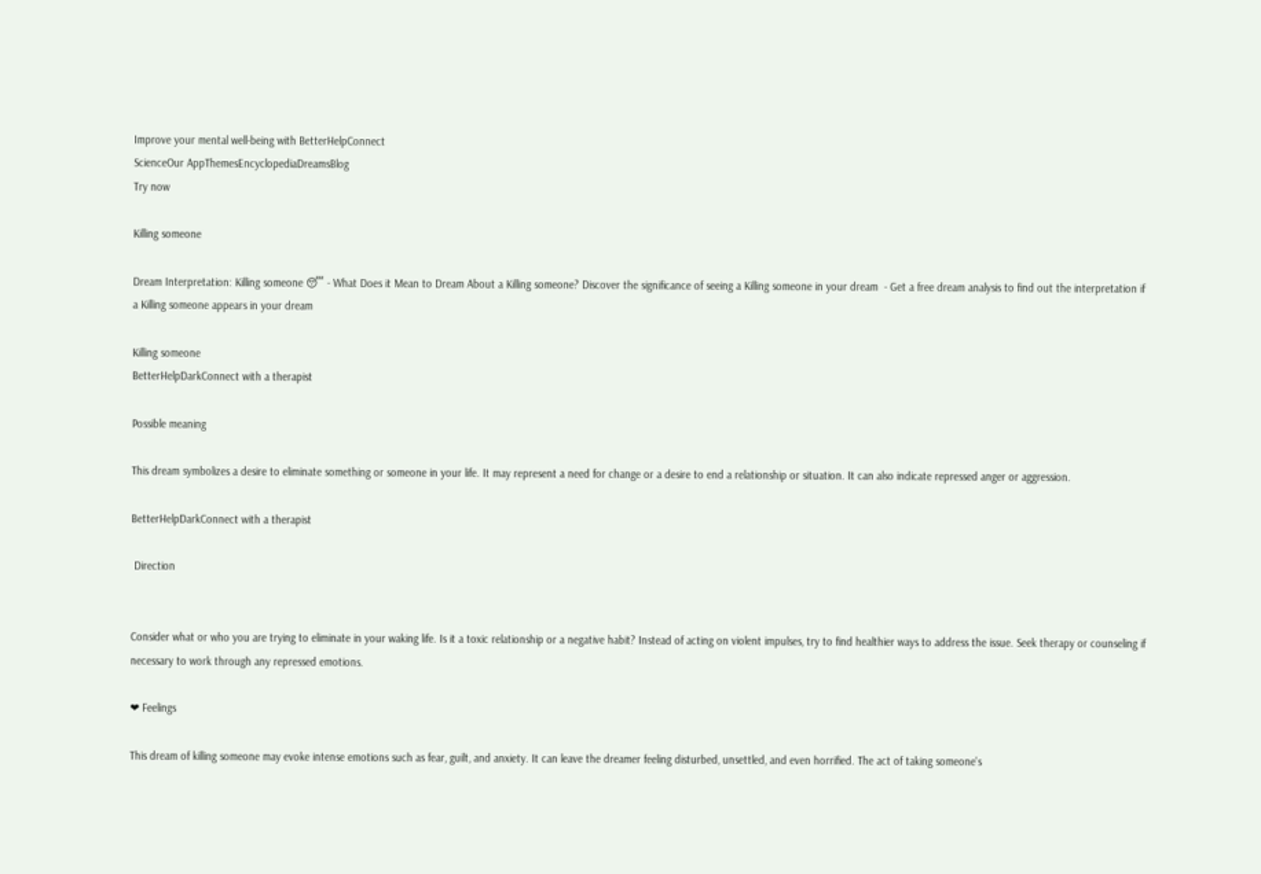Improve your mental well-being with BetterHelpConnect
ScienceOur AppThemesEncyclopediaDreamsBlog
Try now

Killing someone

Dream Interpretation: Killing someone 😴 - What Does it Mean to Dream About a Killing someone? Discover the significance of seeing a Killing someone in your dream  - Get a free dream analysis to find out the interpretation if a Killing someone appears in your dream

Killing someone
BetterHelpDarkConnect with a therapist

Possible meaning

This dream symbolizes a desire to eliminate something or someone in your life. It may represent a need for change or a desire to end a relationship or situation. It can also indicate repressed anger or aggression.

BetterHelpDarkConnect with a therapist

 Direction


Consider what or who you are trying to eliminate in your waking life. Is it a toxic relationship or a negative habit? Instead of acting on violent impulses, try to find healthier ways to address the issue. Seek therapy or counseling if necessary to work through any repressed emotions.

❤ Feelings

This dream of killing someone may evoke intense emotions such as fear, guilt, and anxiety. It can leave the dreamer feeling disturbed, unsettled, and even horrified. The act of taking someone's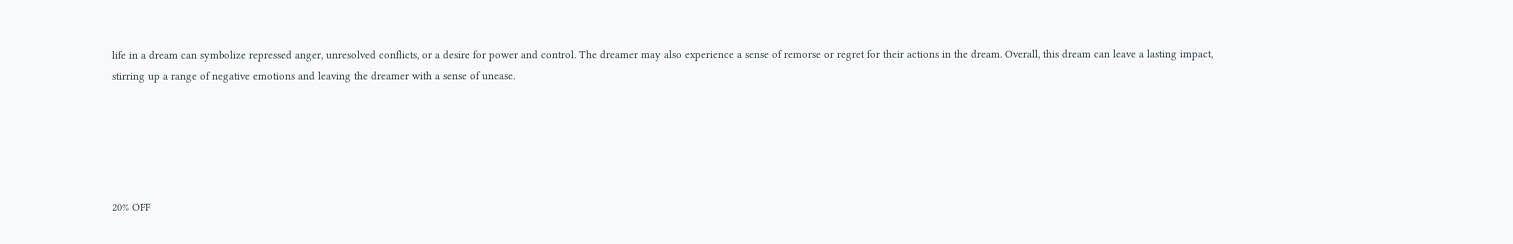life in a dream can symbolize repressed anger, unresolved conflicts, or a desire for power and control. The dreamer may also experience a sense of remorse or regret for their actions in the dream. Overall, this dream can leave a lasting impact, stirring up a range of negative emotions and leaving the dreamer with a sense of unease.





20% OFF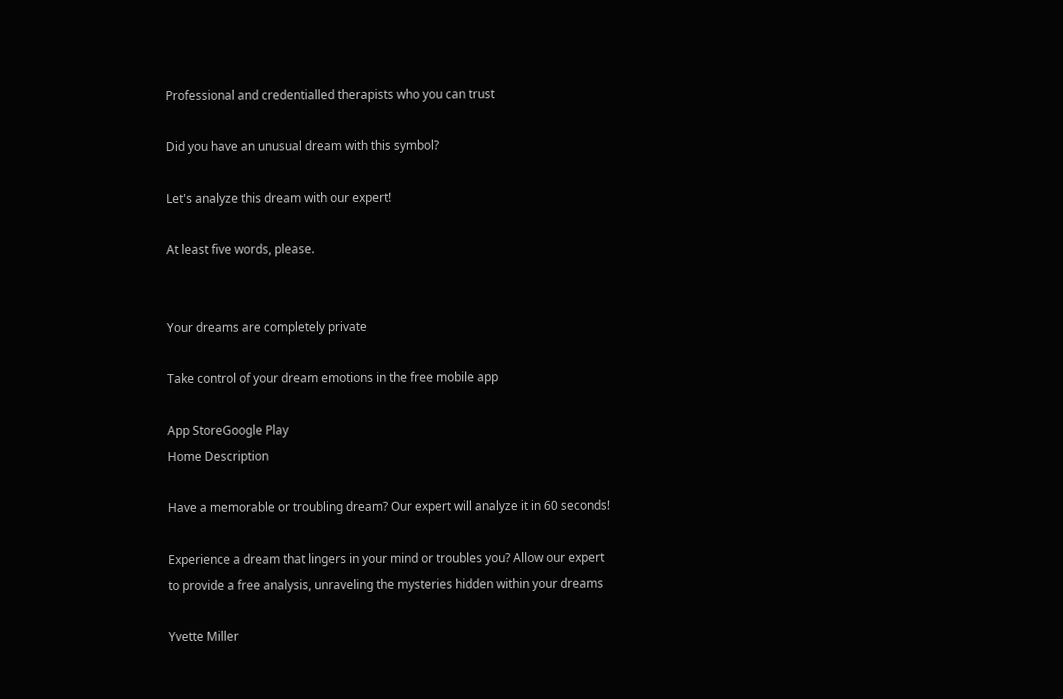Professional and credentialled therapists who you can trust

Did you have an unusual dream with this symbol?

Let's analyze this dream with our expert!

At least five words, please.


Your dreams are completely private

Take control of your dream emotions in the free mobile app

App StoreGoogle Play
Home Description

Have a memorable or troubling dream? Our expert will analyze it in 60 seconds!

Experience a dream that lingers in your mind or troubles you? Allow our expert to provide a free analysis, unraveling the mysteries hidden within your dreams

Yvette Miller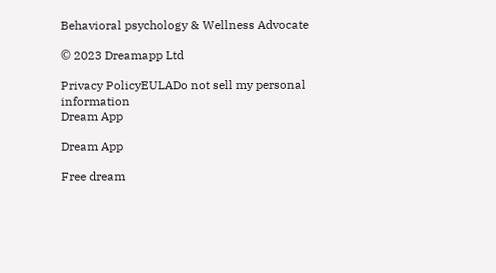Behavioral psychology & Wellness Advocate

© 2023 Dreamapp Ltd

Privacy PolicyEULADo not sell my personal information
Dream App

Dream App

Free dream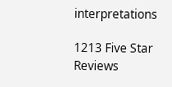interpretations

1213 Five Star Reviews